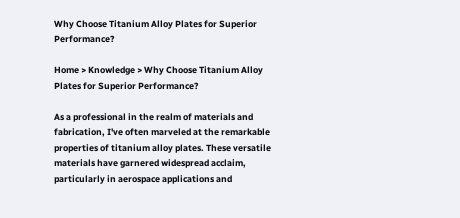Why Choose Titanium Alloy Plates for Superior Performance?

Home > Knowledge > Why Choose Titanium Alloy Plates for Superior Performance?

As a professional in the realm of materials and fabrication, I've often marveled at the remarkable properties of titanium alloy plates. These versatile materials have garnered widespread acclaim, particularly in aerospace applications and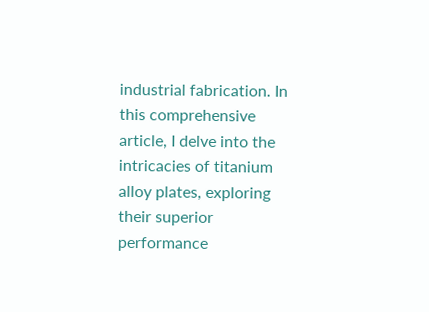industrial fabrication. In this comprehensive article, I delve into the intricacies of titanium alloy plates, exploring their superior performance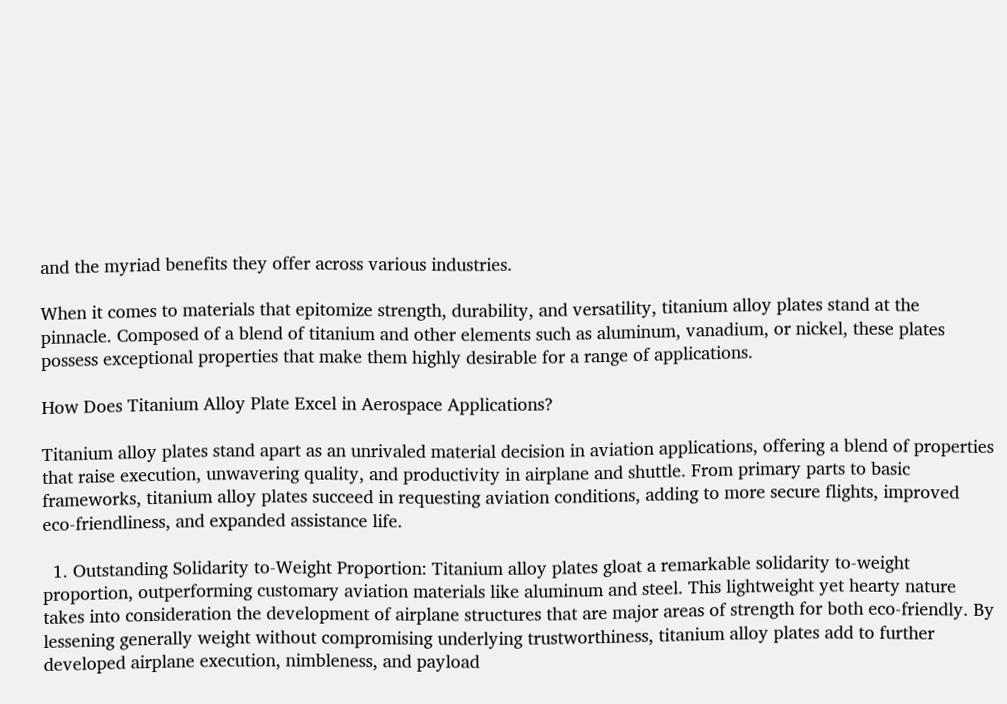and the myriad benefits they offer across various industries.

When it comes to materials that epitomize strength, durability, and versatility, titanium alloy plates stand at the pinnacle. Composed of a blend of titanium and other elements such as aluminum, vanadium, or nickel, these plates possess exceptional properties that make them highly desirable for a range of applications.

How Does Titanium Alloy Plate Excel in Aerospace Applications?

Titanium alloy plates stand apart as an unrivaled material decision in aviation applications, offering a blend of properties that raise execution, unwavering quality, and productivity in airplane and shuttle. From primary parts to basic frameworks, titanium alloy plates succeed in requesting aviation conditions, adding to more secure flights, improved eco-friendliness, and expanded assistance life.

  1. Outstanding Solidarity to-Weight Proportion: Titanium alloy plates gloat a remarkable solidarity to-weight proportion, outperforming customary aviation materials like aluminum and steel. This lightweight yet hearty nature takes into consideration the development of airplane structures that are major areas of strength for both eco-friendly. By lessening generally weight without compromising underlying trustworthiness, titanium alloy plates add to further developed airplane execution, nimbleness, and payload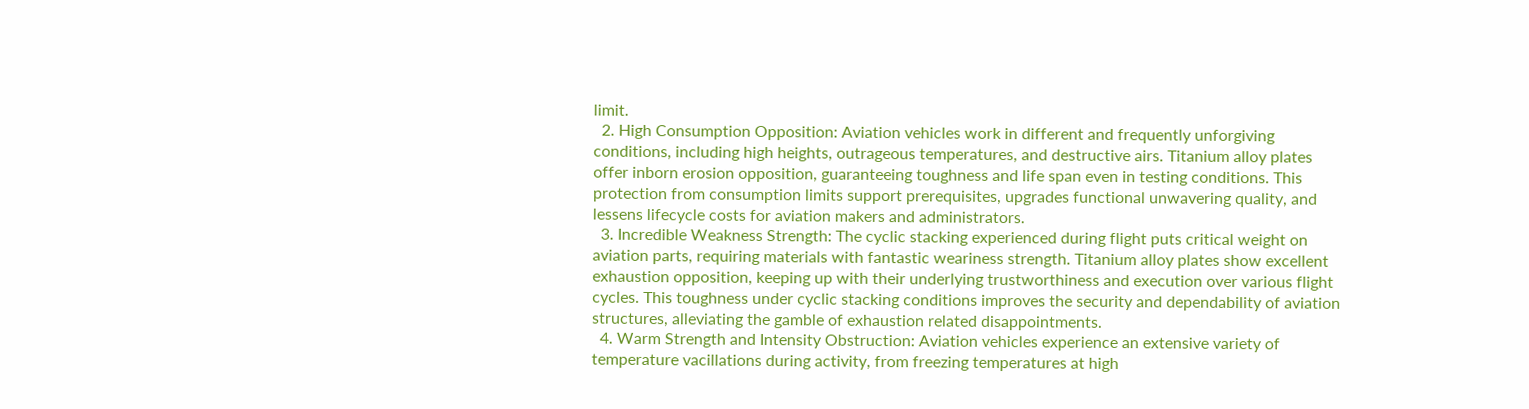limit.
  2. High Consumption Opposition: Aviation vehicles work in different and frequently unforgiving conditions, including high heights, outrageous temperatures, and destructive airs. Titanium alloy plates offer inborn erosion opposition, guaranteeing toughness and life span even in testing conditions. This protection from consumption limits support prerequisites, upgrades functional unwavering quality, and lessens lifecycle costs for aviation makers and administrators.
  3. Incredible Weakness Strength: The cyclic stacking experienced during flight puts critical weight on aviation parts, requiring materials with fantastic weariness strength. Titanium alloy plates show excellent exhaustion opposition, keeping up with their underlying trustworthiness and execution over various flight cycles. This toughness under cyclic stacking conditions improves the security and dependability of aviation structures, alleviating the gamble of exhaustion related disappointments.
  4. Warm Strength and Intensity Obstruction: Aviation vehicles experience an extensive variety of temperature vacillations during activity, from freezing temperatures at high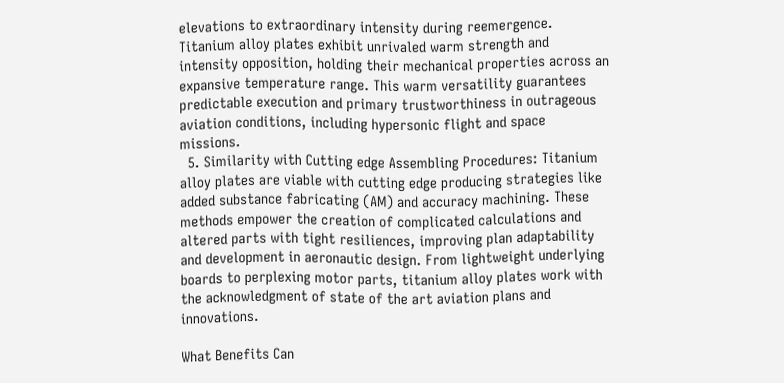elevations to extraordinary intensity during reemergence. Titanium alloy plates exhibit unrivaled warm strength and intensity opposition, holding their mechanical properties across an expansive temperature range. This warm versatility guarantees predictable execution and primary trustworthiness in outrageous aviation conditions, including hypersonic flight and space missions.
  5. Similarity with Cutting edge Assembling Procedures: Titanium alloy plates are viable with cutting edge producing strategies like added substance fabricating (AM) and accuracy machining. These methods empower the creation of complicated calculations and altered parts with tight resiliences, improving plan adaptability and development in aeronautic design. From lightweight underlying boards to perplexing motor parts, titanium alloy plates work with the acknowledgment of state of the art aviation plans and innovations.

What Benefits Can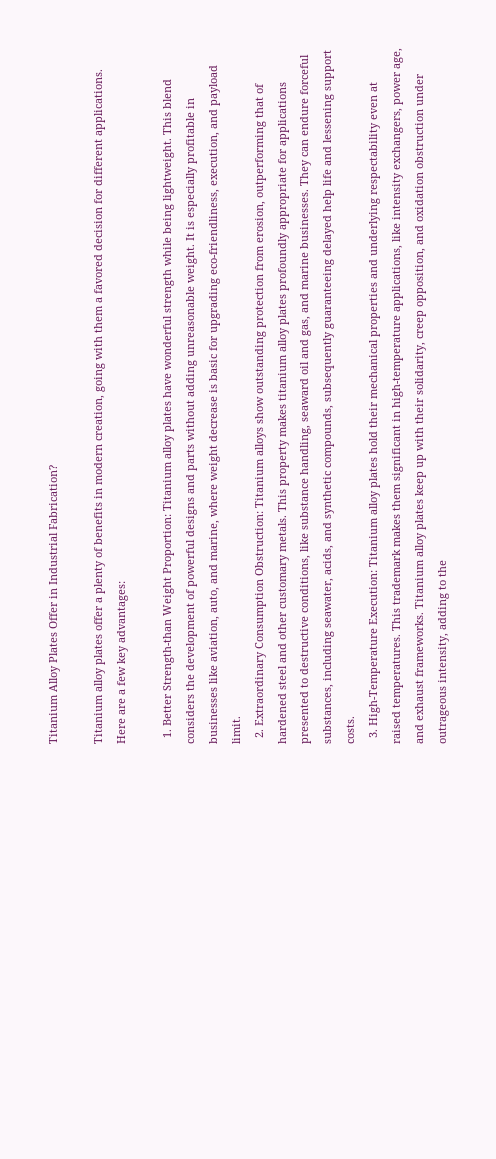Titanium Alloy Plates Offer in Industrial Fabrication?

Titanium alloy plates offer a plenty of benefits in modern creation, going with them a favored decision for different applications. Here are a few key advantages:

  1. Better Strength-than Weight Proportion: Titanium alloy plates have wonderful strength while being lightweight. This blend considers the development of powerful designs and parts without adding unreasonable weight. It is especially profitable in businesses like aviation, auto, and marine, where weight decrease is basic for upgrading eco-friendliness, execution, and payload limit.
  2. Extraordinary Consumption Obstruction: Titanium alloys show outstanding protection from erosion, outperforming that of hardened steel and other customary metals. This property makes titanium alloy plates profoundly appropriate for applications presented to destructive conditions, like substance handling, seaward oil and gas, and marine businesses. They can endure forceful substances, including seawater, acids, and synthetic compounds, subsequently guaranteeing delayed help life and lessening support costs.
  3. High-Temperature Execution: Titanium alloy plates hold their mechanical properties and underlying respectability even at raised temperatures. This trademark makes them significant in high-temperature applications, like intensity exchangers, power age, and exhaust frameworks. Titanium alloy plates keep up with their solidarity, creep opposition, and oxidation obstruction under outrageous intensity, adding to the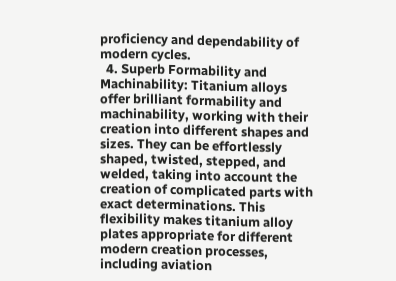proficiency and dependability of modern cycles.
  4. Superb Formability and Machinability: Titanium alloys offer brilliant formability and machinability, working with their creation into different shapes and sizes. They can be effortlessly shaped, twisted, stepped, and welded, taking into account the creation of complicated parts with exact determinations. This flexibility makes titanium alloy plates appropriate for different modern creation processes, including aviation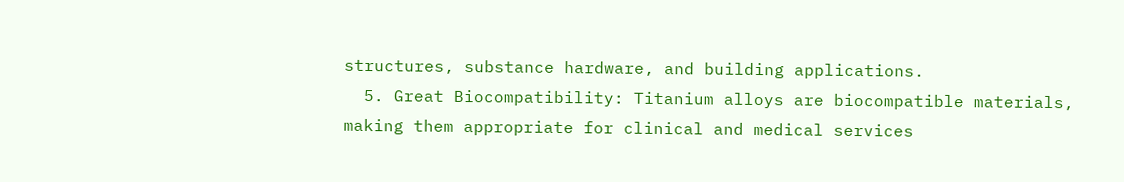structures, substance hardware, and building applications.
  5. Great Biocompatibility: Titanium alloys are biocompatible materials, making them appropriate for clinical and medical services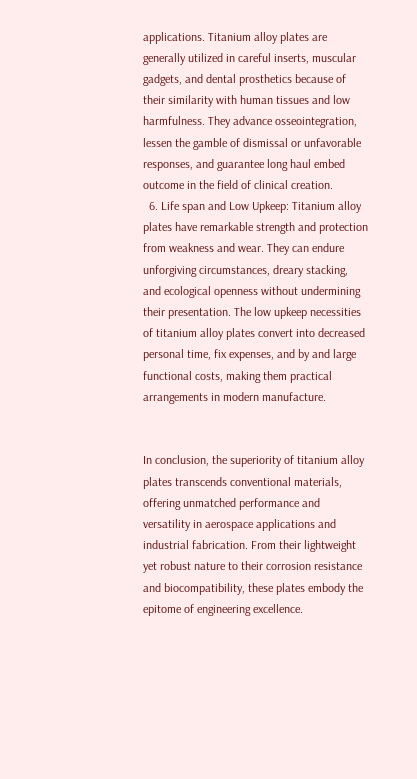applications. Titanium alloy plates are generally utilized in careful inserts, muscular gadgets, and dental prosthetics because of their similarity with human tissues and low harmfulness. They advance osseointegration, lessen the gamble of dismissal or unfavorable responses, and guarantee long haul embed outcome in the field of clinical creation.
  6. Life span and Low Upkeep: Titanium alloy plates have remarkable strength and protection from weakness and wear. They can endure unforgiving circumstances, dreary stacking, and ecological openness without undermining their presentation. The low upkeep necessities of titanium alloy plates convert into decreased personal time, fix expenses, and by and large functional costs, making them practical arrangements in modern manufacture.


In conclusion, the superiority of titanium alloy plates transcends conventional materials, offering unmatched performance and versatility in aerospace applications and industrial fabrication. From their lightweight yet robust nature to their corrosion resistance and biocompatibility, these plates embody the epitome of engineering excellence.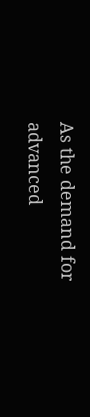As the demand for advanced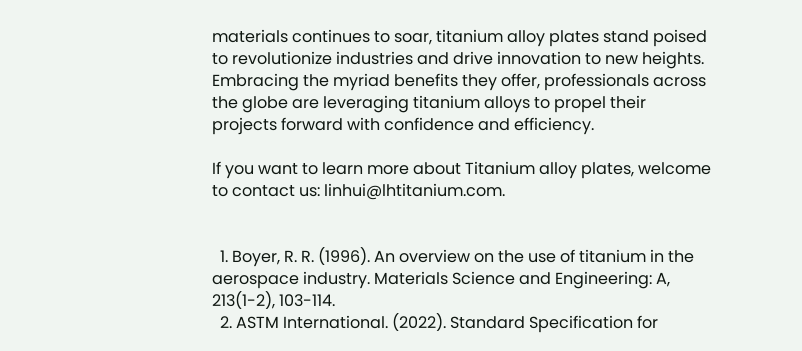materials continues to soar, titanium alloy plates stand poised to revolutionize industries and drive innovation to new heights. Embracing the myriad benefits they offer, professionals across the globe are leveraging titanium alloys to propel their projects forward with confidence and efficiency.

If you want to learn more about Titanium alloy plates, welcome to contact us: linhui@lhtitanium.com.


  1. Boyer, R. R. (1996). An overview on the use of titanium in the aerospace industry. Materials Science and Engineering: A, 213(1-2), 103-114.
  2. ASTM International. (2022). Standard Specification for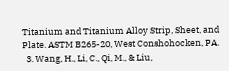Titanium and Titanium Alloy Strip, Sheet, and Plate. ASTM B265-20, West Conshohocken, PA.
  3. Wang, H., Li, C., Qi, M., & Liu,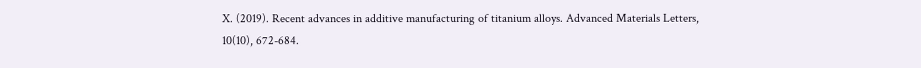X. (2019). Recent advances in additive manufacturing of titanium alloys. Advanced Materials Letters, 10(10), 672-684.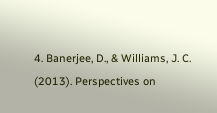4. Banerjee, D., & Williams, J. C. (2013). Perspectives on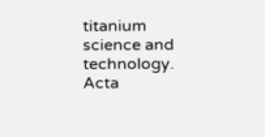titanium science and technology. Acta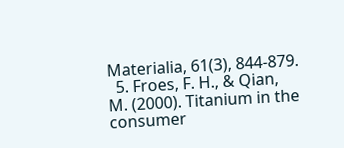Materialia, 61(3), 844-879.
  5. Froes, F. H., & Qian, M. (2000). Titanium in the consumer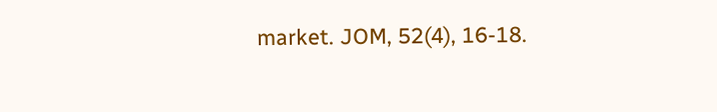market. JOM, 52(4), 16-18.